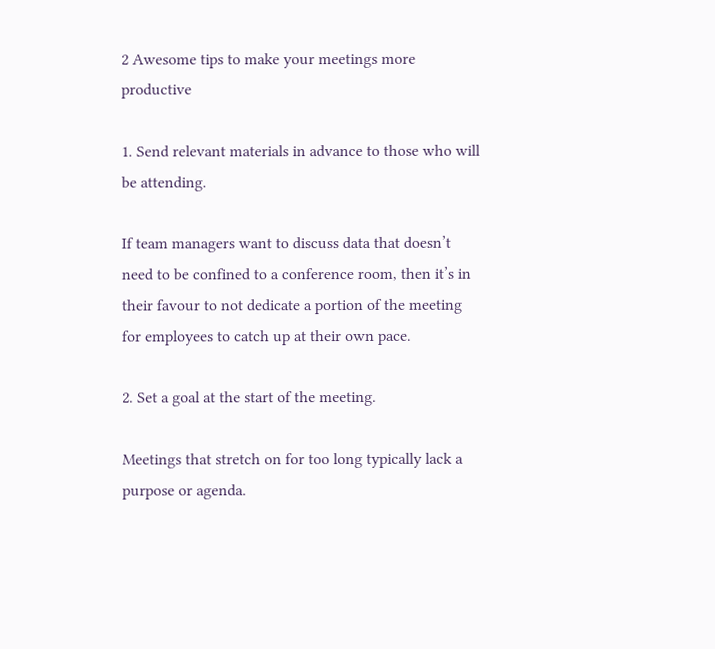2 Awesome tips to make your meetings more productive

1. Send relevant materials in advance to those who will be attending.

If team managers want to discuss data that doesn’t need to be confined to a conference room, then it’s in their favour to not dedicate a portion of the meeting for employees to catch up at their own pace.

2. Set a goal at the start of the meeting.

Meetings that stretch on for too long typically lack a purpose or agenda.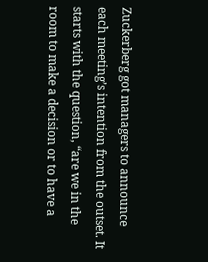Zuckerberg got managers to announce each meeting’s intention from the outset. It starts with the question, “are we in the room to make a decision or to have a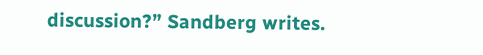discussion?” Sandberg writes.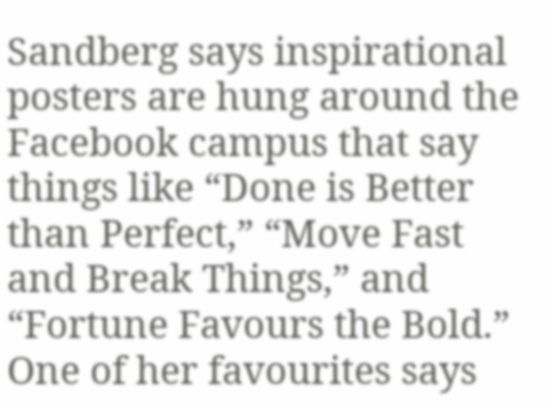Sandberg says inspirational posters are hung around the Facebook campus that say things like “Done is Better than Perfect,” “Move Fast and Break Things,” and “Fortune Favours the Bold.” One of her favourites says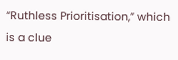“Ruthless Prioritisation,” which is a clue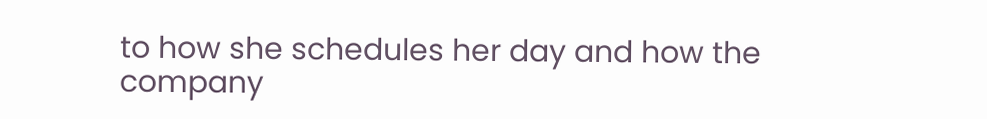to how she schedules her day and how the company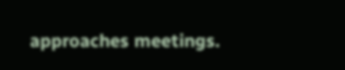approaches meetings.